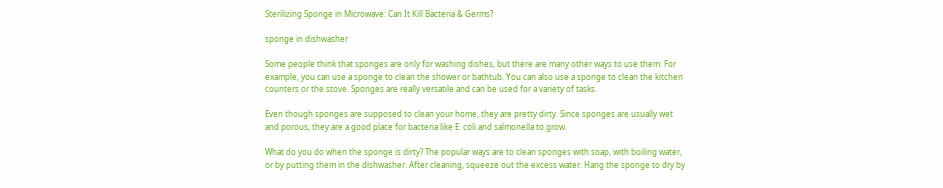Sterilizing Sponge in Microwave: Can It Kill Bacteria & Germs?

sponge in dishwasher

Some people think that sponges are only for washing dishes, but there are many other ways to use them. For example, you can use a sponge to clean the shower or bathtub. You can also use a sponge to clean the kitchen counters or the stove. Sponges are really versatile and can be used for a variety of tasks.

Even though sponges are supposed to clean your home, they are pretty dirty. Since sponges are usually wet and porous, they are a good place for bacteria like E. coli and salmonella to grow.

What do you do when the sponge is dirty? The popular ways are to clean sponges with soap, with boiling water, or by putting them in the dishwasher. After cleaning, squeeze out the excess water. Hang the sponge to dry by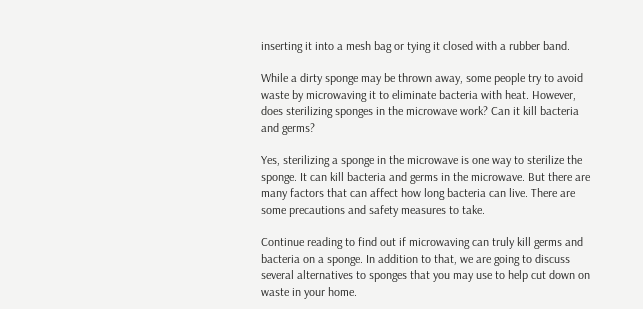inserting it into a mesh bag or tying it closed with a rubber band.

While a dirty sponge may be thrown away, some people try to avoid waste by microwaving it to eliminate bacteria with heat. However, does sterilizing sponges in the microwave work? Can it kill bacteria and germs?

Yes, sterilizing a sponge in the microwave is one way to sterilize the sponge. It can kill bacteria and germs in the microwave. But there are many factors that can affect how long bacteria can live. There are some precautions and safety measures to take.

Continue reading to find out if microwaving can truly kill germs and bacteria on a sponge. In addition to that, we are going to discuss several alternatives to sponges that you may use to help cut down on waste in your home.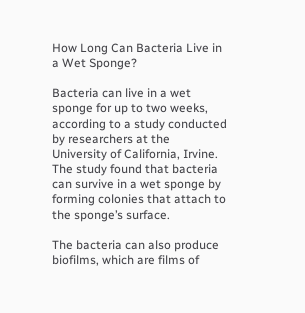How Long Can Bacteria Live in a Wet Sponge?

Bacteria can live in a wet sponge for up to two weeks, according to a study conducted by researchers at the University of California, Irvine. The study found that bacteria can survive in a wet sponge by forming colonies that attach to the sponge’s surface.

The bacteria can also produce biofilms, which are films of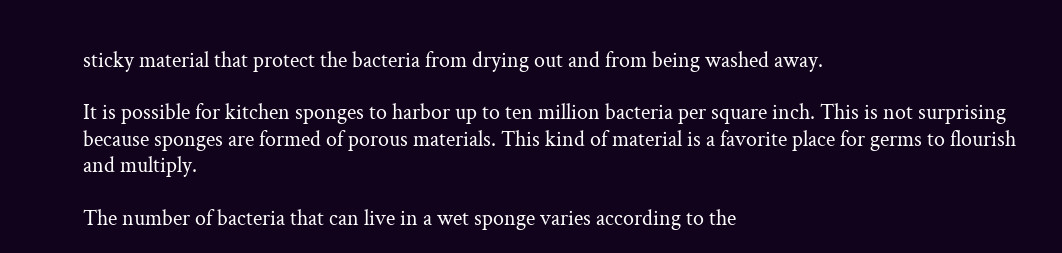sticky material that protect the bacteria from drying out and from being washed away.

It is possible for kitchen sponges to harbor up to ten million bacteria per square inch. This is not surprising because sponges are formed of porous materials. This kind of material is a favorite place for germs to flourish and multiply.

The number of bacteria that can live in a wet sponge varies according to the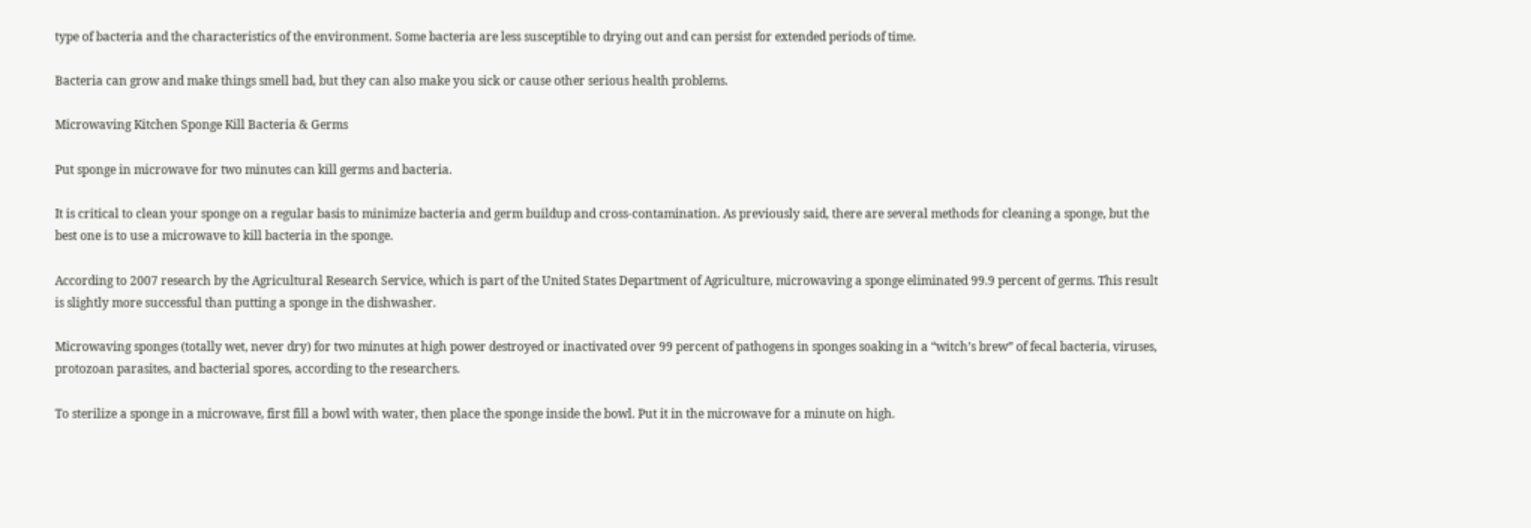type of bacteria and the characteristics of the environment. Some bacteria are less susceptible to drying out and can persist for extended periods of time.

Bacteria can grow and make things smell bad, but they can also make you sick or cause other serious health problems.

Microwaving Kitchen Sponge Kill Bacteria & Germs

Put sponge in microwave for two minutes can kill germs and bacteria.

It is critical to clean your sponge on a regular basis to minimize bacteria and germ buildup and cross-contamination. As previously said, there are several methods for cleaning a sponge, but the best one is to use a microwave to kill bacteria in the sponge.

According to 2007 research by the Agricultural Research Service, which is part of the United States Department of Agriculture, microwaving a sponge eliminated 99.9 percent of germs. This result is slightly more successful than putting a sponge in the dishwasher.

Microwaving sponges (totally wet, never dry) for two minutes at high power destroyed or inactivated over 99 percent of pathogens in sponges soaking in a “witch’s brew” of fecal bacteria, viruses, protozoan parasites, and bacterial spores, according to the researchers.

To sterilize a sponge in a microwave, first fill a bowl with water, then place the sponge inside the bowl. Put it in the microwave for a minute on high.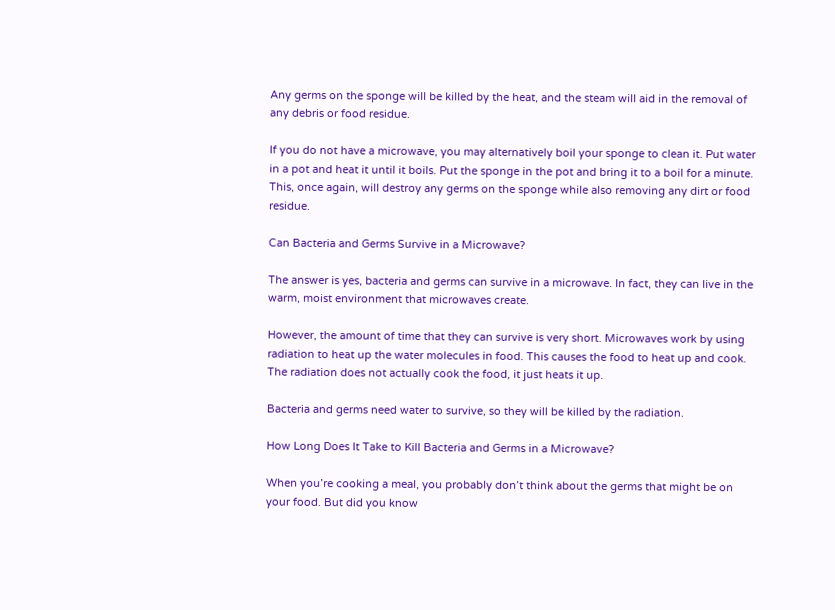Any germs on the sponge will be killed by the heat, and the steam will aid in the removal of any debris or food residue.

If you do not have a microwave, you may alternatively boil your sponge to clean it. Put water in a pot and heat it until it boils. Put the sponge in the pot and bring it to a boil for a minute. This, once again, will destroy any germs on the sponge while also removing any dirt or food residue.

Can Bacteria and Germs Survive in a Microwave?

The answer is yes, bacteria and germs can survive in a microwave. In fact, they can live in the warm, moist environment that microwaves create.

However, the amount of time that they can survive is very short. Microwaves work by using radiation to heat up the water molecules in food. This causes the food to heat up and cook. The radiation does not actually cook the food, it just heats it up.

Bacteria and germs need water to survive, so they will be killed by the radiation.

How Long Does It Take to Kill Bacteria and Germs in a Microwave?

When you’re cooking a meal, you probably don’t think about the germs that might be on your food. But did you know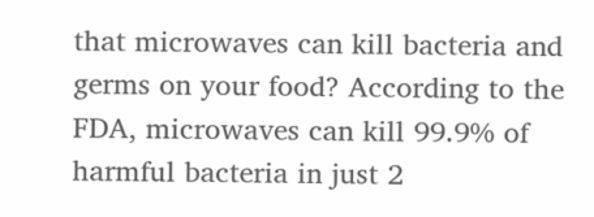that microwaves can kill bacteria and germs on your food? According to the FDA, microwaves can kill 99.9% of harmful bacteria in just 2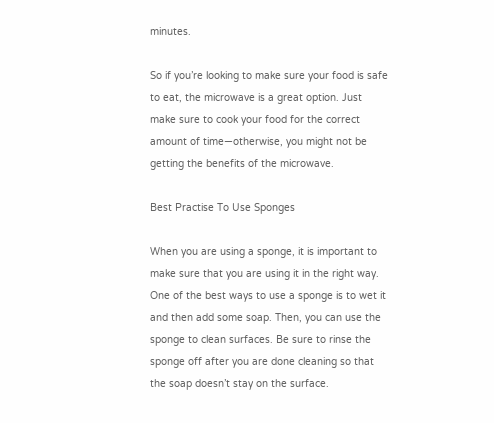minutes.

So if you’re looking to make sure your food is safe to eat, the microwave is a great option. Just make sure to cook your food for the correct amount of time—otherwise, you might not be getting the benefits of the microwave.

Best Practise To Use Sponges

When you are using a sponge, it is important to make sure that you are using it in the right way. One of the best ways to use a sponge is to wet it and then add some soap. Then, you can use the sponge to clean surfaces. Be sure to rinse the sponge off after you are done cleaning so that the soap doesn’t stay on the surface.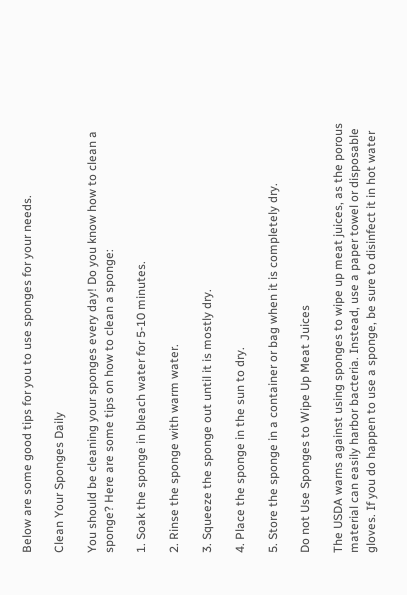Below are some good tips for you to use sponges for your needs.

Clean Your Sponges Daily

You should be cleaning your sponges every day! Do you know how to clean a sponge? Here are some tips on how to clean a sponge:

1. Soak the sponge in bleach water for 5-10 minutes.

2. Rinse the sponge with warm water.

3. Squeeze the sponge out until it is mostly dry.

4. Place the sponge in the sun to dry.

5. Store the sponge in a container or bag when it is completely dry.

Do not Use Sponges to Wipe Up Meat Juices

The USDA warns against using sponges to wipe up meat juices, as the porous material can easily harbor bacteria. Instead, use a paper towel or disposable gloves. If you do happen to use a sponge, be sure to disinfect it in hot water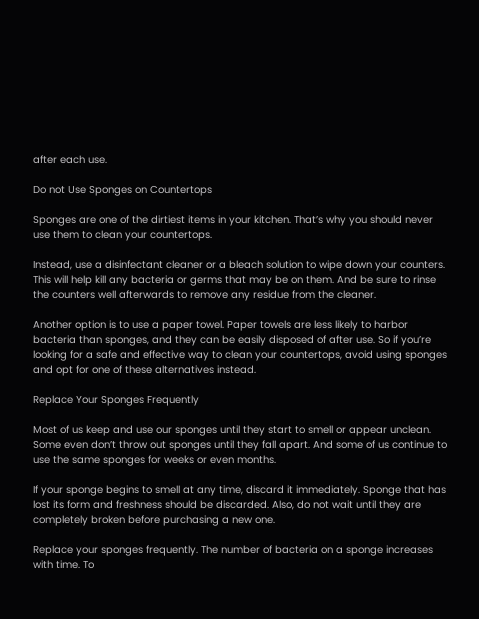after each use.

Do not Use Sponges on Countertops

Sponges are one of the dirtiest items in your kitchen. That’s why you should never use them to clean your countertops.

Instead, use a disinfectant cleaner or a bleach solution to wipe down your counters. This will help kill any bacteria or germs that may be on them. And be sure to rinse the counters well afterwards to remove any residue from the cleaner.

Another option is to use a paper towel. Paper towels are less likely to harbor bacteria than sponges, and they can be easily disposed of after use. So if you’re looking for a safe and effective way to clean your countertops, avoid using sponges and opt for one of these alternatives instead.

Replace Your Sponges Frequently

Most of us keep and use our sponges until they start to smell or appear unclean. Some even don’t throw out sponges until they fall apart. And some of us continue to use the same sponges for weeks or even months.

If your sponge begins to smell at any time, discard it immediately. Sponge that has lost its form and freshness should be discarded. Also, do not wait until they are completely broken before purchasing a new one.

Replace your sponges frequently. The number of bacteria on a sponge increases with time. To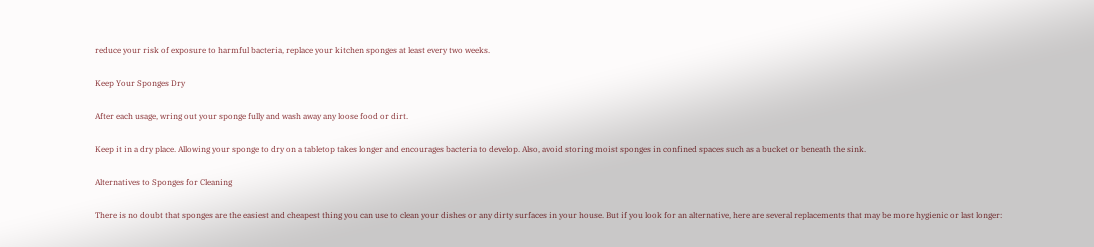reduce your risk of exposure to harmful bacteria, replace your kitchen sponges at least every two weeks.

Keep Your Sponges Dry

After each usage, wring out your sponge fully and wash away any loose food or dirt.

Keep it in a dry place. Allowing your sponge to dry on a tabletop takes longer and encourages bacteria to develop. Also, avoid storing moist sponges in confined spaces such as a bucket or beneath the sink.

Alternatives to Sponges for Cleaning

There is no doubt that sponges are the easiest and cheapest thing you can use to clean your dishes or any dirty surfaces in your house. But if you look for an alternative, here are several replacements that may be more hygienic or last longer: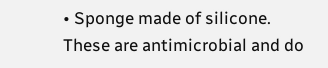• Sponge made of silicone. These are antimicrobial and do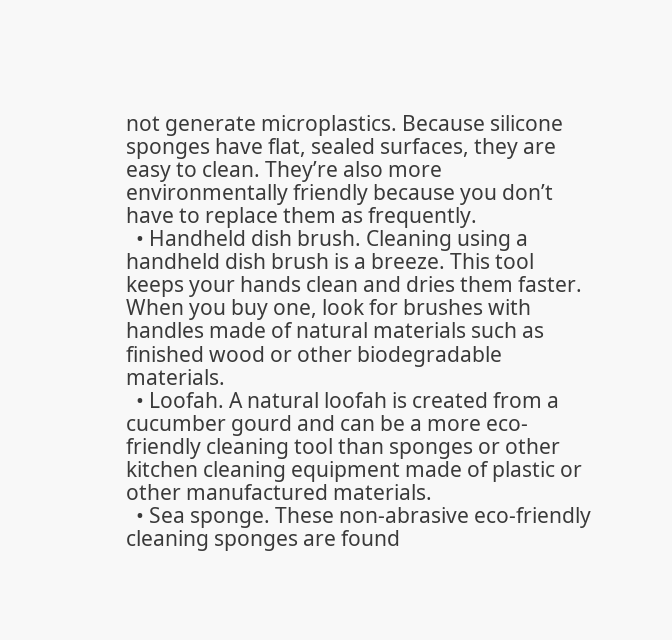not generate microplastics. Because silicone sponges have flat, sealed surfaces, they are easy to clean. They’re also more environmentally friendly because you don’t have to replace them as frequently.
  • Handheld dish brush. Cleaning using a handheld dish brush is a breeze. This tool keeps your hands clean and dries them faster. When you buy one, look for brushes with handles made of natural materials such as finished wood or other biodegradable materials.
  • Loofah. A natural loofah is created from a cucumber gourd and can be a more eco-friendly cleaning tool than sponges or other kitchen cleaning equipment made of plastic or other manufactured materials.
  • Sea sponge. These non-abrasive eco-friendly cleaning sponges are found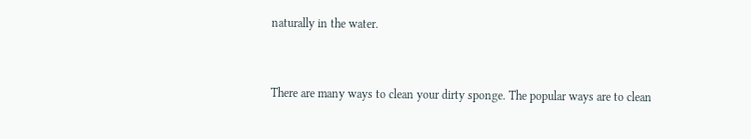naturally in the water.


There are many ways to clean your dirty sponge. The popular ways are to clean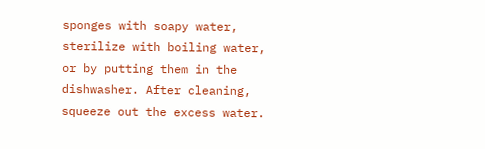sponges with soapy water, sterilize with boiling water, or by putting them in the dishwasher. After cleaning, squeeze out the excess water.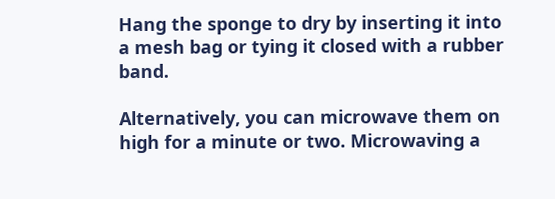Hang the sponge to dry by inserting it into a mesh bag or tying it closed with a rubber band.

Alternatively, you can microwave them on high for a minute or two. Microwaving a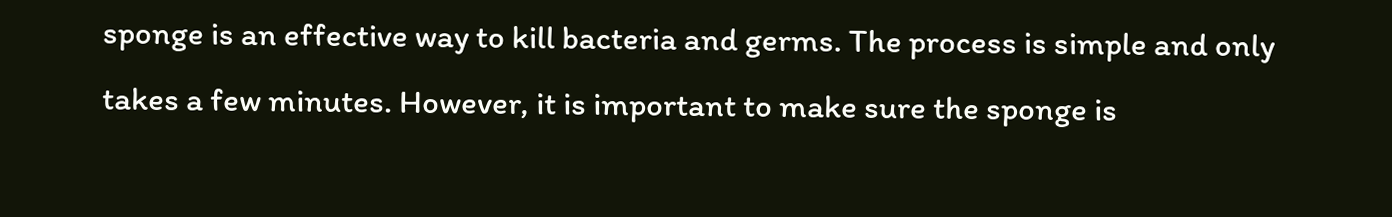sponge is an effective way to kill bacteria and germs. The process is simple and only takes a few minutes. However, it is important to make sure the sponge is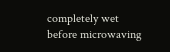completely wet before microwaving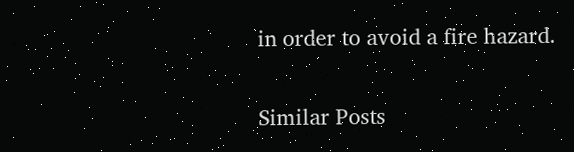in order to avoid a fire hazard.

Similar Posts